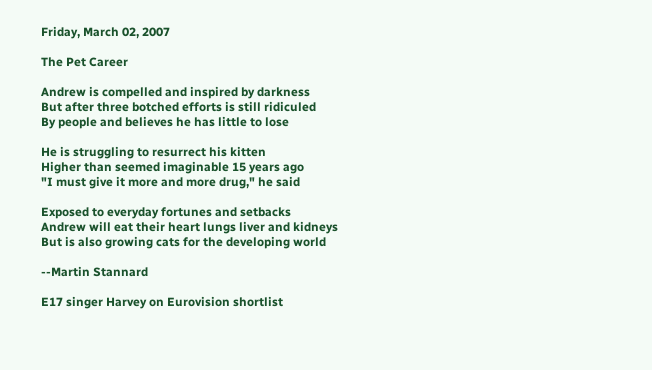Friday, March 02, 2007

The Pet Career

Andrew is compelled and inspired by darkness
But after three botched efforts is still ridiculed
By people and believes he has little to lose

He is struggling to resurrect his kitten
Higher than seemed imaginable 15 years ago
"I must give it more and more drug," he said

Exposed to everyday fortunes and setbacks
Andrew will eat their heart lungs liver and kidneys
But is also growing cats for the developing world

--Martin Stannard

E17 singer Harvey on Eurovision shortlist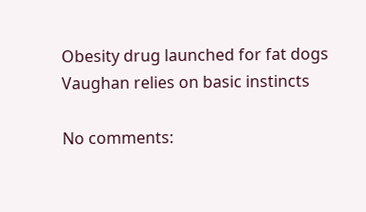Obesity drug launched for fat dogs
Vaughan relies on basic instincts

No comments: